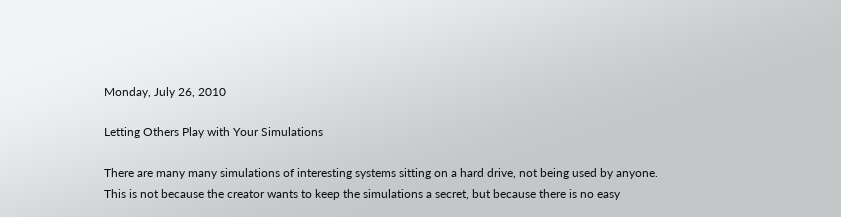Monday, July 26, 2010

Letting Others Play with Your Simulations

There are many many simulations of interesting systems sitting on a hard drive, not being used by anyone. This is not because the creator wants to keep the simulations a secret, but because there is no easy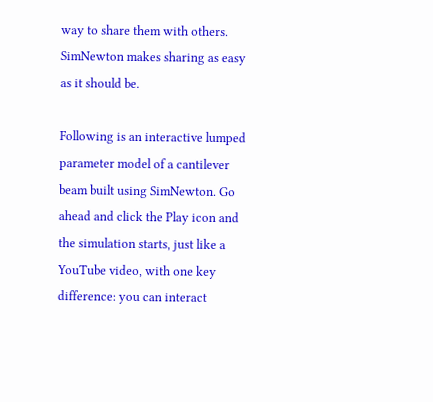way to share them with others. SimNewton makes sharing as easy as it should be.

Following is an interactive lumped parameter model of a cantilever beam built using SimNewton. Go ahead and click the Play icon and the simulation starts, just like a YouTube video, with one key difference: you can interact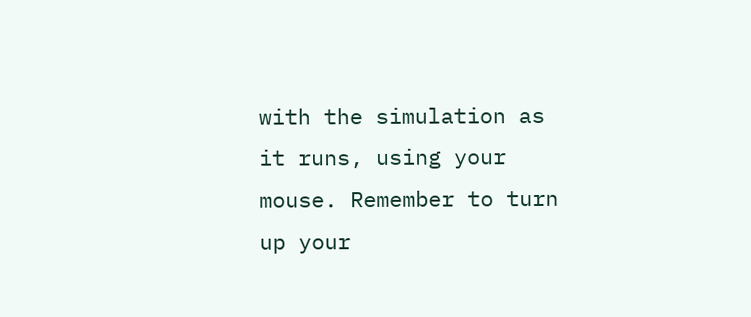with the simulation as it runs, using your mouse. Remember to turn up your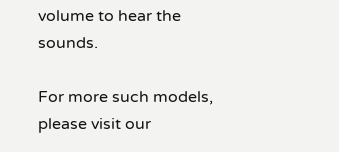volume to hear the sounds.

For more such models, please visit our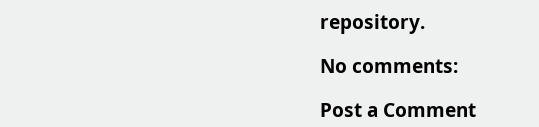repository.

No comments:

Post a Comment